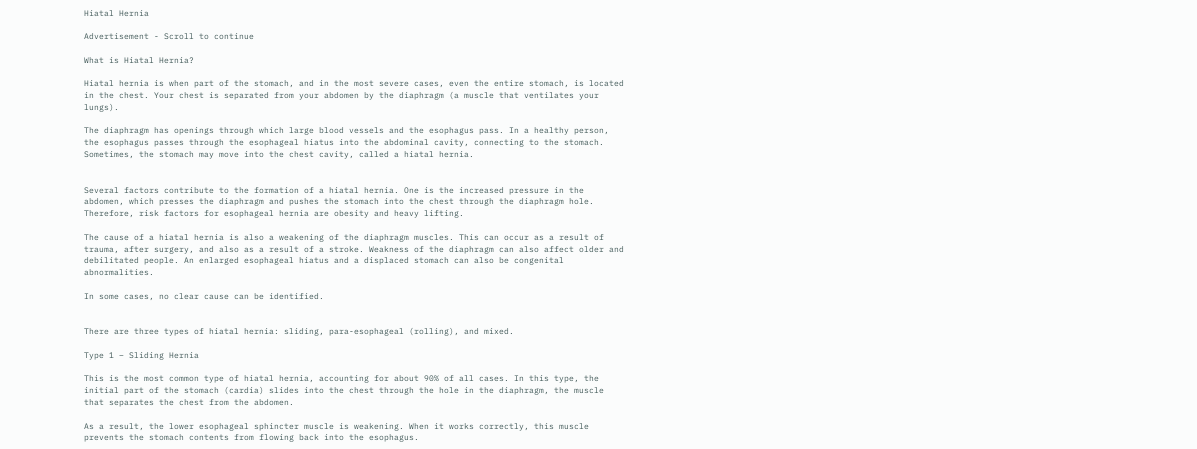Hiatal Hernia

Advertisement - Scroll to continue

What is Hiatal Hernia?

Hiatal hernia is when part of the stomach, and in the most severe cases, even the entire stomach, is located in the chest. Your chest is separated from your abdomen by the diaphragm (a muscle that ventilates your lungs).

The diaphragm has openings through which large blood vessels and the esophagus pass. In a healthy person, the esophagus passes through the esophageal hiatus into the abdominal cavity, connecting to the stomach. Sometimes, the stomach may move into the chest cavity, called a hiatal hernia.


Several factors contribute to the formation of a hiatal hernia. One is the increased pressure in the abdomen, which presses the diaphragm and pushes the stomach into the chest through the diaphragm hole. Therefore, risk factors for esophageal hernia are obesity and heavy lifting.

The cause of a hiatal hernia is also a weakening of the diaphragm muscles. This can occur as a result of trauma, after surgery, and also as a result of a stroke. Weakness of the diaphragm can also affect older and debilitated people. An enlarged esophageal hiatus and a displaced stomach can also be congenital abnormalities.

In some cases, no clear cause can be identified.


There are three types of hiatal hernia: sliding, para-esophageal (rolling), and mixed.

Type 1 – Sliding Hernia

This is the most common type of hiatal hernia, accounting for about 90% of all cases. In this type, the initial part of the stomach (cardia) slides into the chest through the hole in the diaphragm, the muscle that separates the chest from the abdomen.

As a result, the lower esophageal sphincter muscle is weakening. When it works correctly, this muscle prevents the stomach contents from flowing back into the esophagus.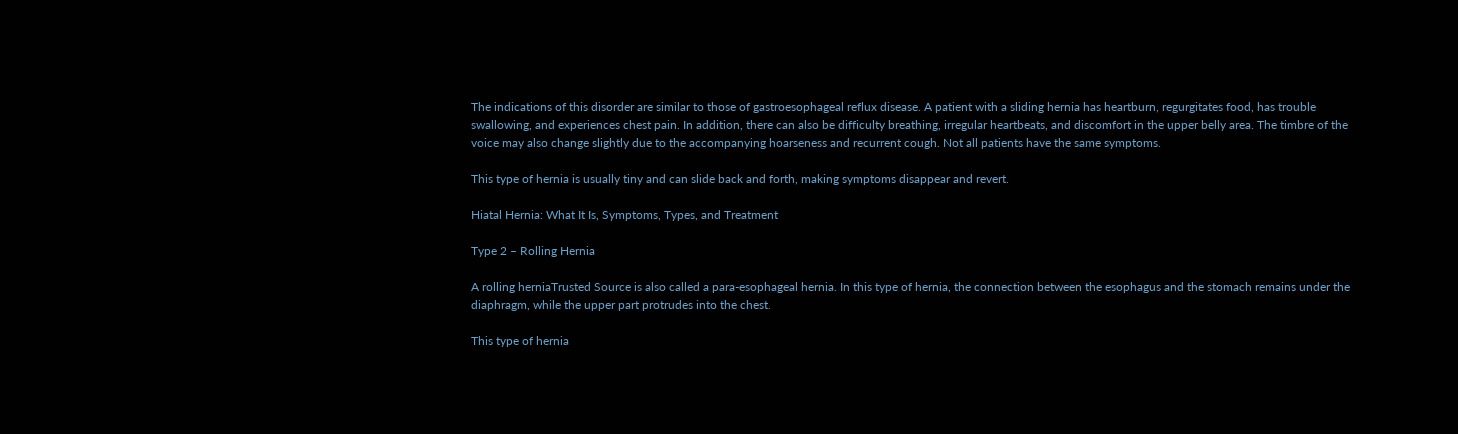The indications of this disorder are similar to those of gastroesophageal reflux disease. A patient with a sliding hernia has heartburn, regurgitates food, has trouble swallowing, and experiences chest pain. In addition, there can also be difficulty breathing, irregular heartbeats, and discomfort in the upper belly area. The timbre of the voice may also change slightly due to the accompanying hoarseness and recurrent cough. Not all patients have the same symptoms.

This type of hernia is usually tiny and can slide back and forth, making symptoms disappear and revert.

Hiatal Hernia: What It Is, Symptoms, Types, and Treatment

Type 2 – Rolling Hernia

A rolling herniaTrusted Source is also called a para-esophageal hernia. In this type of hernia, the connection between the esophagus and the stomach remains under the diaphragm, while the upper part protrudes into the chest.

This type of hernia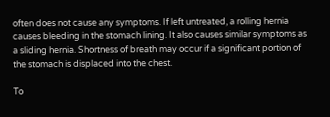often does not cause any symptoms. If left untreated, a rolling hernia causes bleeding in the stomach lining. It also causes similar symptoms as a sliding hernia. Shortness of breath may occur if a significant portion of the stomach is displaced into the chest.

To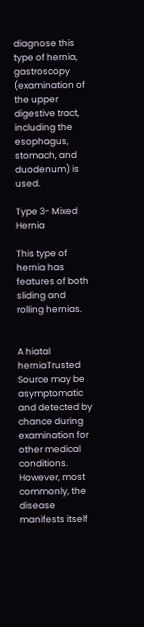diagnose this type of hernia, gastroscopy (examination of the upper digestive tract, including the esophagus, stomach, and duodenum) is used.

Type 3- Mixed Hernia

This type of hernia has features of both sliding and rolling hernias.


A hiatal herniaTrusted Source may be asymptomatic and detected by chance during examination for other medical conditions. However, most commonly, the disease manifests itself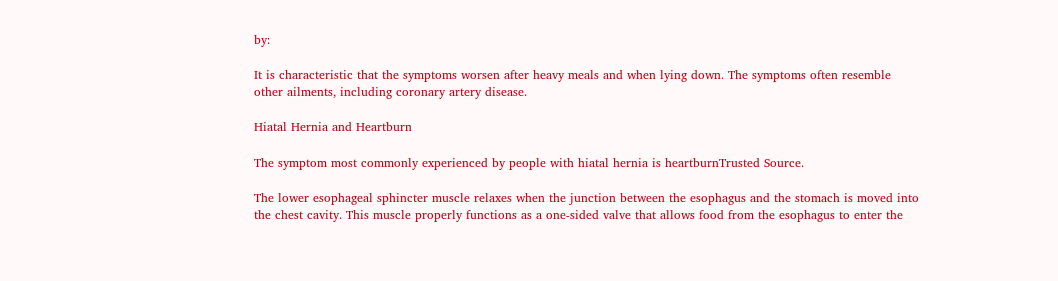by:

It is characteristic that the symptoms worsen after heavy meals and when lying down. The symptoms often resemble other ailments, including coronary artery disease.

Hiatal Hernia and Heartburn

The symptom most commonly experienced by people with hiatal hernia is heartburnTrusted Source.

The lower esophageal sphincter muscle relaxes when the junction between the esophagus and the stomach is moved into the chest cavity. This muscle properly functions as a one-sided valve that allows food from the esophagus to enter the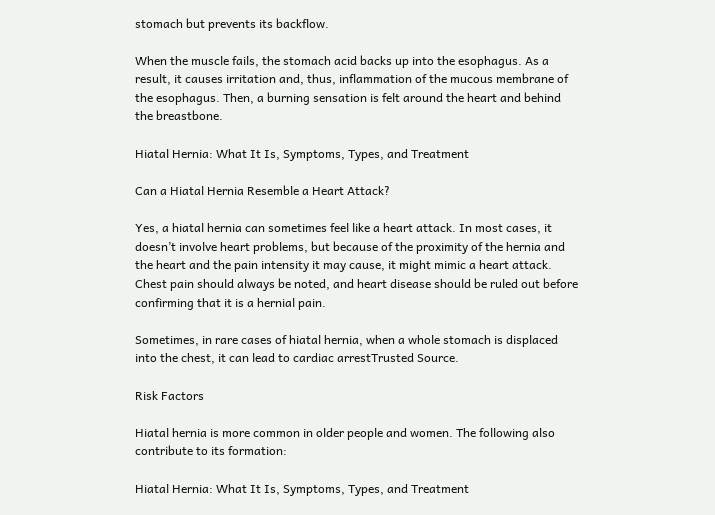stomach but prevents its backflow.

When the muscle fails, the stomach acid backs up into the esophagus. As a result, it causes irritation and, thus, inflammation of the mucous membrane of the esophagus. Then, a burning sensation is felt around the heart and behind the breastbone.

Hiatal Hernia: What It Is, Symptoms, Types, and Treatment

Can a Hiatal Hernia Resemble a Heart Attack?

Yes, a hiatal hernia can sometimes feel like a heart attack. In most cases, it doesn’t involve heart problems, but because of the proximity of the hernia and the heart and the pain intensity it may cause, it might mimic a heart attack. Chest pain should always be noted, and heart disease should be ruled out before confirming that it is a hernial pain.

Sometimes, in rare cases of hiatal hernia, when a whole stomach is displaced into the chest, it can lead to cardiac arrestTrusted Source.

Risk Factors

Hiatal hernia is more common in older people and women. The following also contribute to its formation:

Hiatal Hernia: What It Is, Symptoms, Types, and Treatment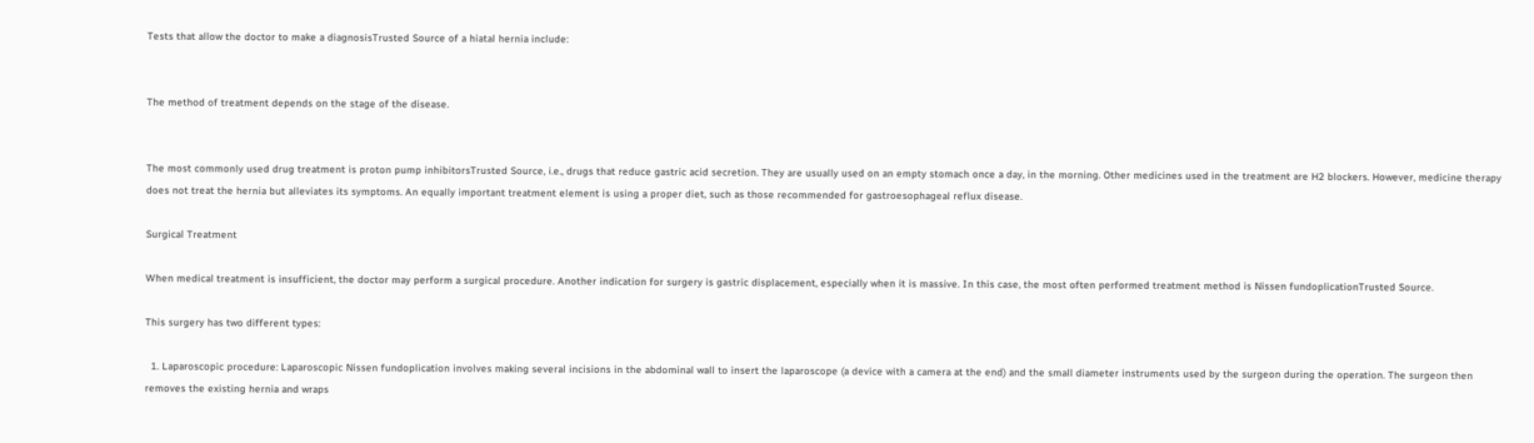Tests that allow the doctor to make a diagnosisTrusted Source of a hiatal hernia include:


The method of treatment depends on the stage of the disease.


The most commonly used drug treatment is proton pump inhibitorsTrusted Source, i.e., drugs that reduce gastric acid secretion. They are usually used on an empty stomach once a day, in the morning. Other medicines used in the treatment are H2 blockers. However, medicine therapy does not treat the hernia but alleviates its symptoms. An equally important treatment element is using a proper diet, such as those recommended for gastroesophageal reflux disease.

Surgical Treatment

When medical treatment is insufficient, the doctor may perform a surgical procedure. Another indication for surgery is gastric displacement, especially when it is massive. In this case, the most often performed treatment method is Nissen fundoplicationTrusted Source.

This surgery has two different types:

  1. Laparoscopic procedure: Laparoscopic Nissen fundoplication involves making several incisions in the abdominal wall to insert the laparoscope (a device with a camera at the end) and the small diameter instruments used by the surgeon during the operation. The surgeon then removes the existing hernia and wraps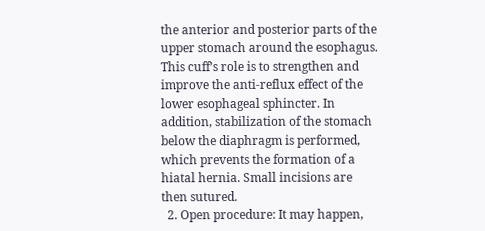the anterior and posterior parts of the upper stomach around the esophagus. This cuff’s role is to strengthen and improve the anti-reflux effect of the lower esophageal sphincter. In addition, stabilization of the stomach below the diaphragm is performed, which prevents the formation of a hiatal hernia. Small incisions are then sutured.
  2. Open procedure: It may happen,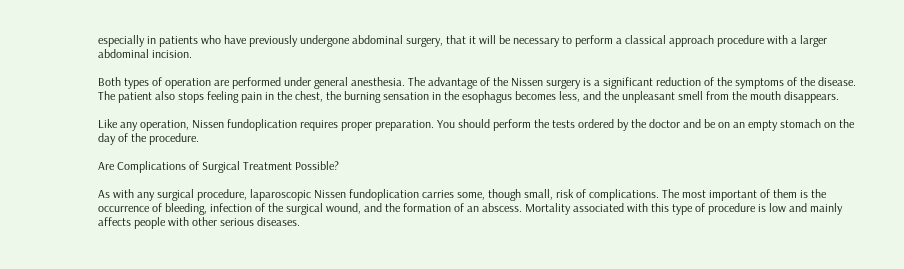especially in patients who have previously undergone abdominal surgery, that it will be necessary to perform a classical approach procedure with a larger abdominal incision.

Both types of operation are performed under general anesthesia. The advantage of the Nissen surgery is a significant reduction of the symptoms of the disease. The patient also stops feeling pain in the chest, the burning sensation in the esophagus becomes less, and the unpleasant smell from the mouth disappears.

Like any operation, Nissen fundoplication requires proper preparation. You should perform the tests ordered by the doctor and be on an empty stomach on the day of the procedure.

Are Complications of Surgical Treatment Possible?

As with any surgical procedure, laparoscopic Nissen fundoplication carries some, though small, risk of complications. The most important of them is the occurrence of bleeding, infection of the surgical wound, and the formation of an abscess. Mortality associated with this type of procedure is low and mainly affects people with other serious diseases.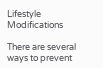Lifestyle Modifications

There are several ways to prevent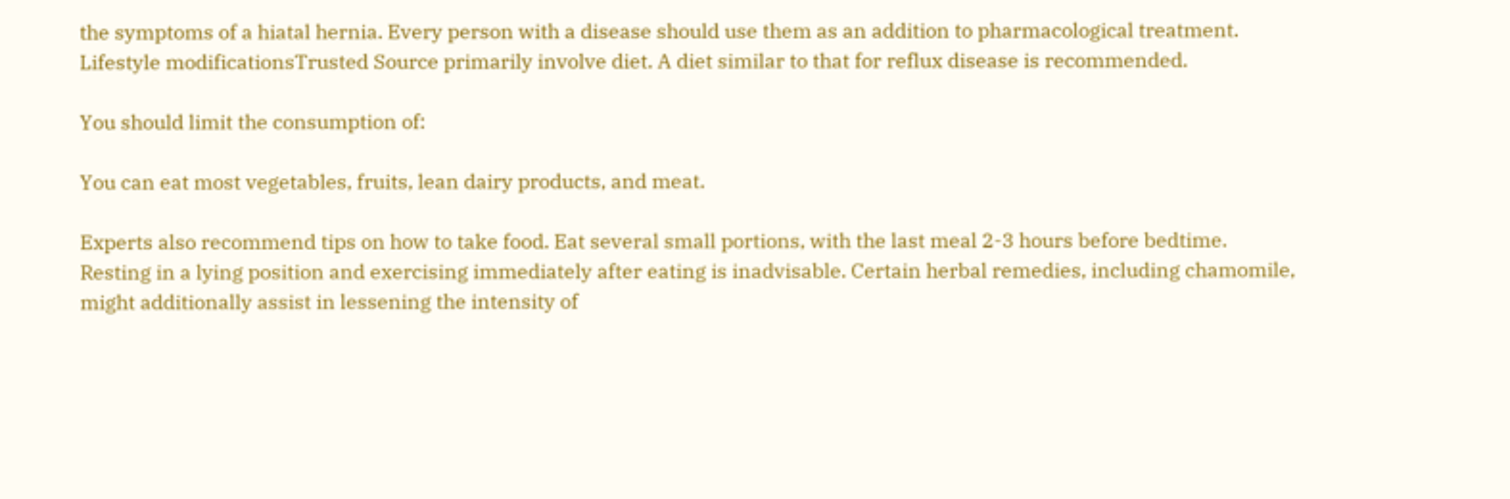the symptoms of a hiatal hernia. Every person with a disease should use them as an addition to pharmacological treatment. Lifestyle modificationsTrusted Source primarily involve diet. A diet similar to that for reflux disease is recommended.

You should limit the consumption of:

You can eat most vegetables, fruits, lean dairy products, and meat.

Experts also recommend tips on how to take food. Eat several small portions, with the last meal 2-3 hours before bedtime. Resting in a lying position and exercising immediately after eating is inadvisable. Certain herbal remedies, including chamomile, might additionally assist in lessening the intensity of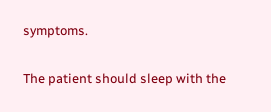symptoms.

The patient should sleep with the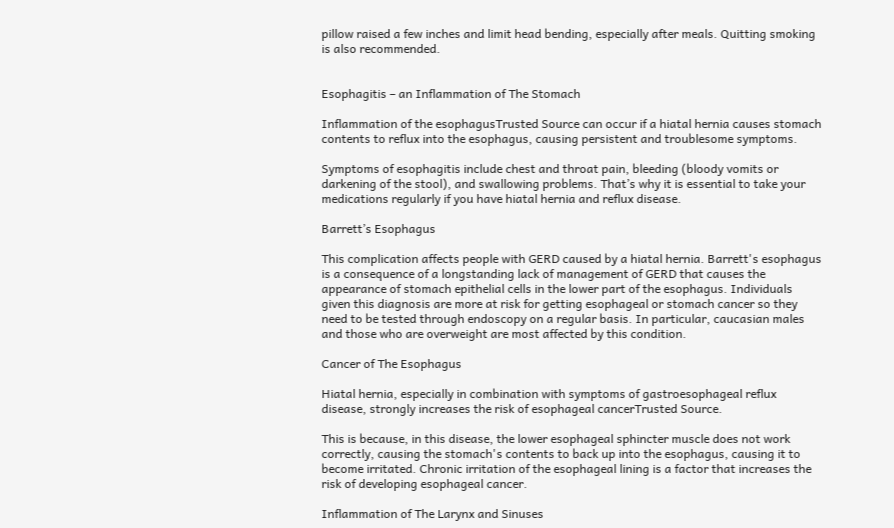pillow raised a few inches and limit head bending, especially after meals. Quitting smoking is also recommended.


Esophagitis – an Inflammation of The Stomach

Inflammation of the esophagusTrusted Source can occur if a hiatal hernia causes stomach contents to reflux into the esophagus, causing persistent and troublesome symptoms.

Symptoms of esophagitis include chest and throat pain, bleeding (bloody vomits or darkening of the stool), and swallowing problems. That’s why it is essential to take your medications regularly if you have hiatal hernia and reflux disease.

Barrett’s Esophagus

This complication affects people with GERD caused by a hiatal hernia. Barrett's esophagus is a consequence of a longstanding lack of management of GERD that causes the appearance of stomach epithelial cells in the lower part of the esophagus. Individuals given this diagnosis are more at risk for getting esophageal or stomach cancer so they need to be tested through endoscopy on a regular basis. In particular, caucasian males and those who are overweight are most affected by this condition.

Cancer of The Esophagus

Hiatal hernia, especially in combination with symptoms of gastroesophageal reflux disease, strongly increases the risk of esophageal cancerTrusted Source.

This is because, in this disease, the lower esophageal sphincter muscle does not work correctly, causing the stomach's contents to back up into the esophagus, causing it to become irritated. Chronic irritation of the esophageal lining is a factor that increases the risk of developing esophageal cancer.

Inflammation of The Larynx and Sinuses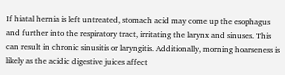If hiatal hernia is left untreated, stomach acid may come up the esophagus and further into the respiratory tract, irritating the larynx and sinuses. This can result in chronic sinusitis or laryngitis. Additionally, morning hoarseness is likely as the acidic digestive juices affect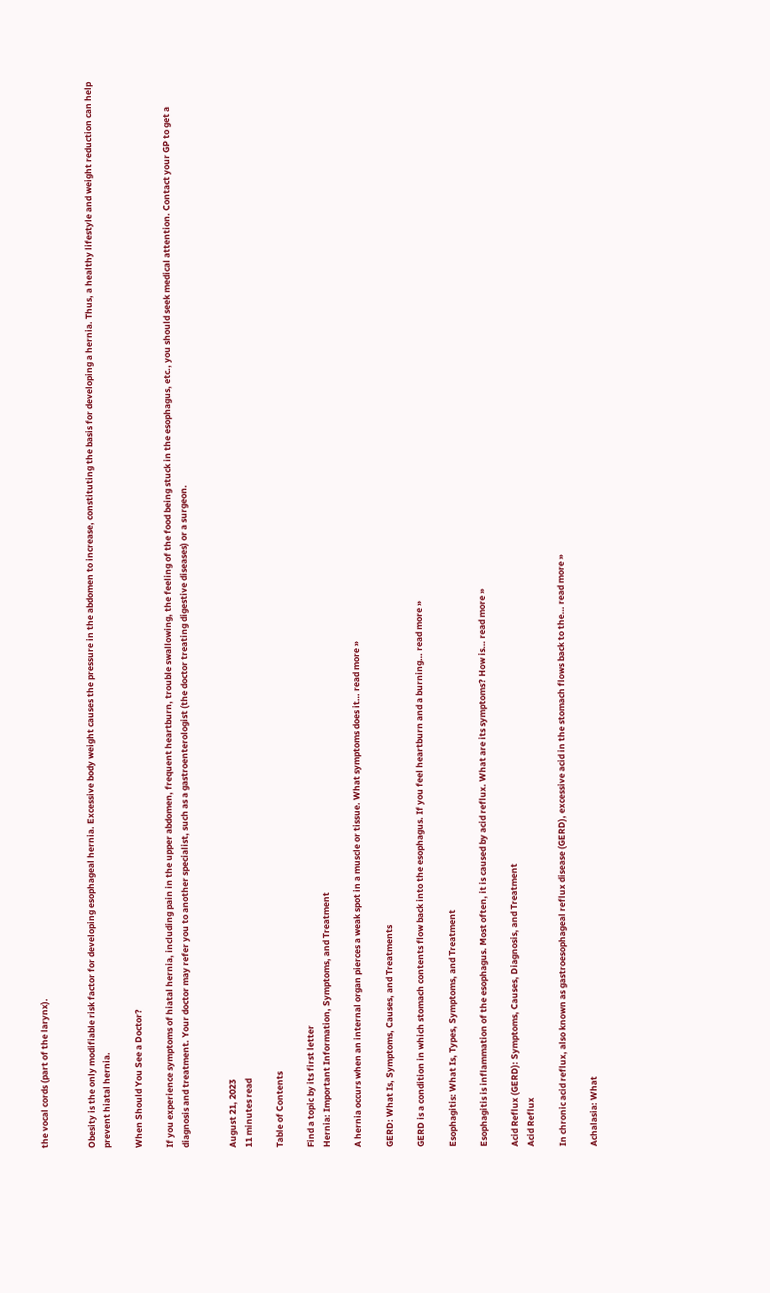the vocal cords (part of the larynx).


Obesity is the only modifiable risk factor for developing esophageal hernia. Excessive body weight causes the pressure in the abdomen to increase, constituting the basis for developing a hernia. Thus, a healthy lifestyle and weight reduction can help prevent hiatal hernia.

When Should You See a Doctor?

If you experience symptoms of hiatal hernia, including pain in the upper abdomen, frequent heartburn, trouble swallowing, the feeling of the food being stuck in the esophagus, etc., you should seek medical attention. Contact your GP to get a diagnosis and treatment. Your doctor may refer you to another specialist, such as a gastroenterologist (the doctor treating digestive diseases) or a surgeon.


August 21, 2023
11 minutes read

Table of Contents

Find a topic by its first letter
Hernia: Important Information, Symptoms, and Treatment

A hernia occurs when an internal organ pierces a weak spot in a muscle or tissue. What symptoms does it… read more »

GERD: What Is, Symptoms, Causes, and Treatments

GERD is a condition in which stomach contents flow back into the esophagus. If you feel heartburn and a burning… read more »

Esophagitis: What Is, Types, Symptoms, and Treatment

Esophagitis is inflammation of the esophagus. Most often, it is caused by acid reflux. What are its symptoms? How is… read more »

Acid Reflux (GERD): Symptoms, Causes, Diagnosis, and Treatment
Acid Reflux

In chronic acid reflux, also known as gastroesophageal reflux disease (GERD), excessive acid in the stomach flows back to the… read more »

Achalasia: What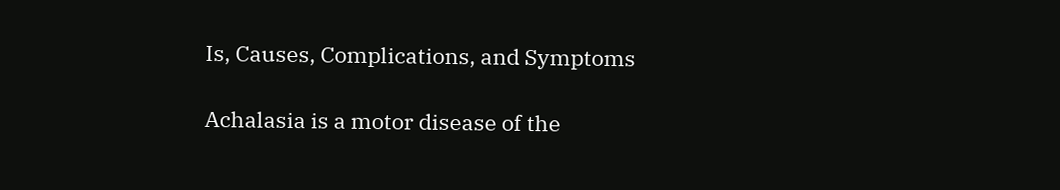Is, Causes, Complications, and Symptoms

Achalasia is a motor disease of the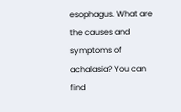esophagus. What are the causes and symptoms of achalasia? You can find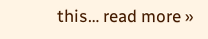this… read more »